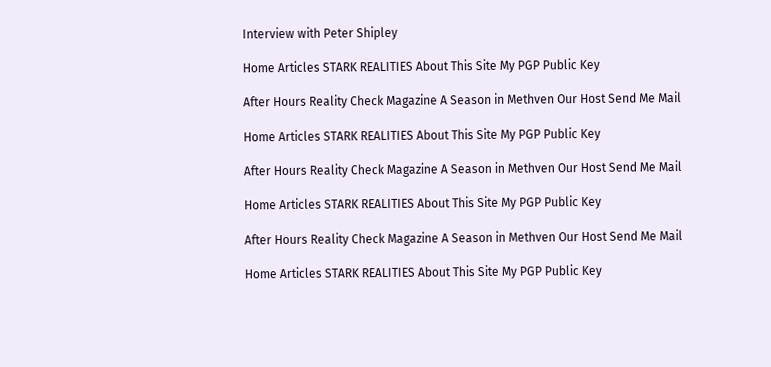Interview with Peter Shipley

Home Articles STARK REALITIES About This Site My PGP Public Key

After Hours Reality Check Magazine A Season in Methven Our Host Send Me Mail

Home Articles STARK REALITIES About This Site My PGP Public Key

After Hours Reality Check Magazine A Season in Methven Our Host Send Me Mail

Home Articles STARK REALITIES About This Site My PGP Public Key

After Hours Reality Check Magazine A Season in Methven Our Host Send Me Mail

Home Articles STARK REALITIES About This Site My PGP Public Key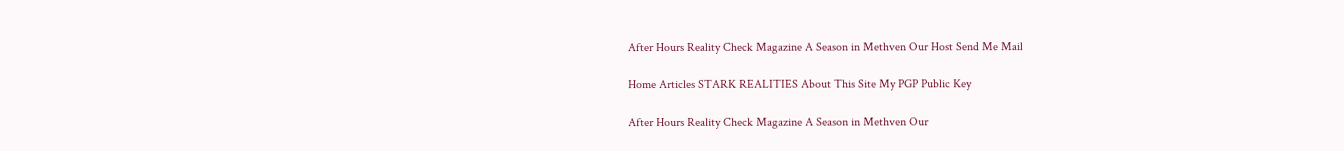After Hours Reality Check Magazine A Season in Methven Our Host Send Me Mail

Home Articles STARK REALITIES About This Site My PGP Public Key

After Hours Reality Check Magazine A Season in Methven Our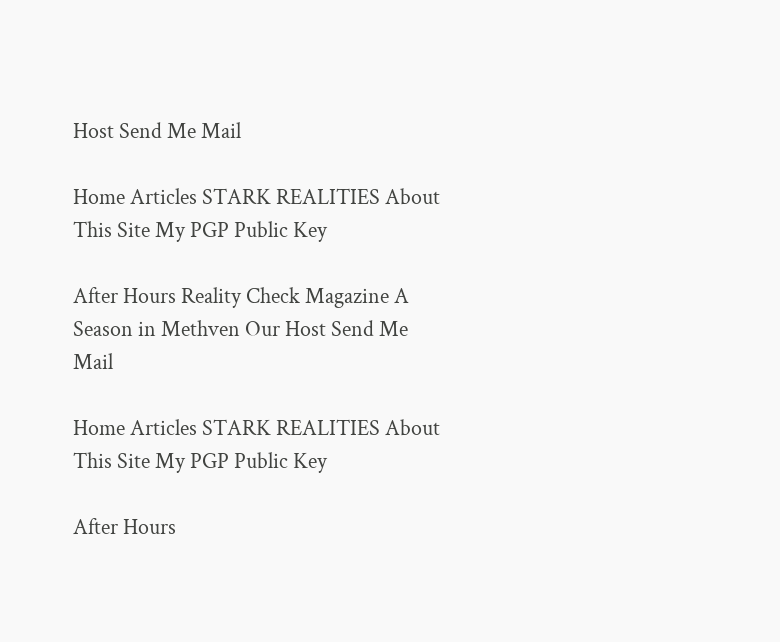Host Send Me Mail

Home Articles STARK REALITIES About This Site My PGP Public Key

After Hours Reality Check Magazine A Season in Methven Our Host Send Me Mail

Home Articles STARK REALITIES About This Site My PGP Public Key

After Hours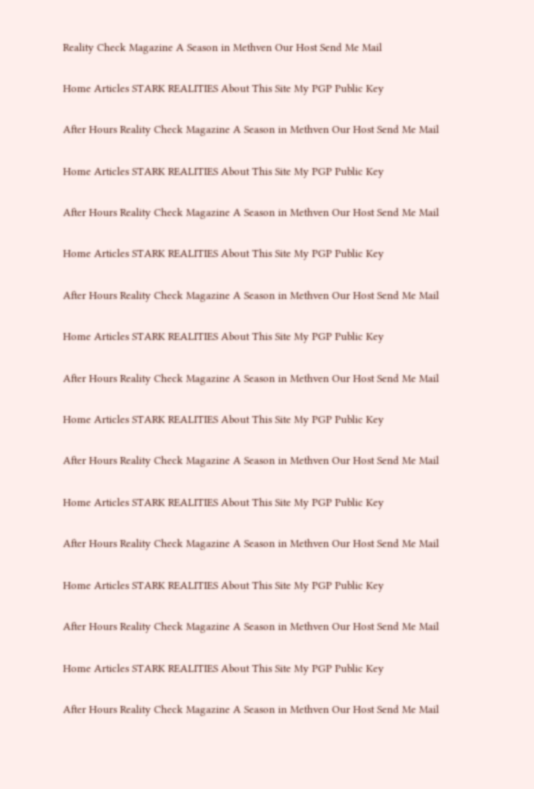Reality Check Magazine A Season in Methven Our Host Send Me Mail

Home Articles STARK REALITIES About This Site My PGP Public Key

After Hours Reality Check Magazine A Season in Methven Our Host Send Me Mail

Home Articles STARK REALITIES About This Site My PGP Public Key

After Hours Reality Check Magazine A Season in Methven Our Host Send Me Mail

Home Articles STARK REALITIES About This Site My PGP Public Key

After Hours Reality Check Magazine A Season in Methven Our Host Send Me Mail

Home Articles STARK REALITIES About This Site My PGP Public Key

After Hours Reality Check Magazine A Season in Methven Our Host Send Me Mail

Home Articles STARK REALITIES About This Site My PGP Public Key

After Hours Reality Check Magazine A Season in Methven Our Host Send Me Mail

Home Articles STARK REALITIES About This Site My PGP Public Key

After Hours Reality Check Magazine A Season in Methven Our Host Send Me Mail

Home Articles STARK REALITIES About This Site My PGP Public Key

After Hours Reality Check Magazine A Season in Methven Our Host Send Me Mail

Home Articles STARK REALITIES About This Site My PGP Public Key

After Hours Reality Check Magazine A Season in Methven Our Host Send Me Mail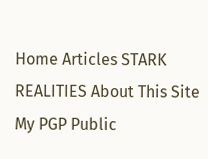Home Articles STARK REALITIES About This Site My PGP Public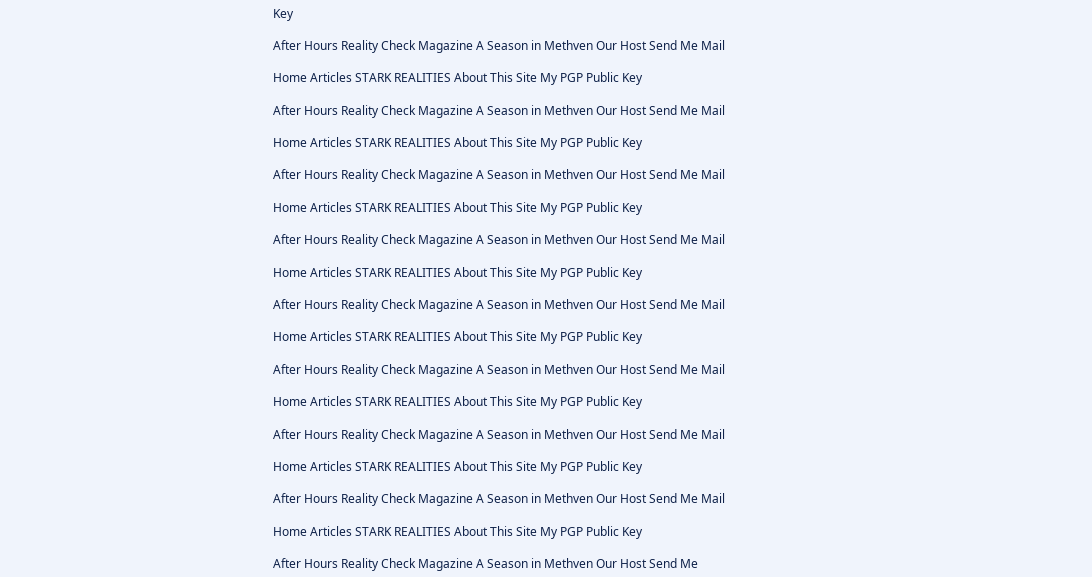Key

After Hours Reality Check Magazine A Season in Methven Our Host Send Me Mail

Home Articles STARK REALITIES About This Site My PGP Public Key

After Hours Reality Check Magazine A Season in Methven Our Host Send Me Mail

Home Articles STARK REALITIES About This Site My PGP Public Key

After Hours Reality Check Magazine A Season in Methven Our Host Send Me Mail

Home Articles STARK REALITIES About This Site My PGP Public Key

After Hours Reality Check Magazine A Season in Methven Our Host Send Me Mail

Home Articles STARK REALITIES About This Site My PGP Public Key

After Hours Reality Check Magazine A Season in Methven Our Host Send Me Mail

Home Articles STARK REALITIES About This Site My PGP Public Key

After Hours Reality Check Magazine A Season in Methven Our Host Send Me Mail

Home Articles STARK REALITIES About This Site My PGP Public Key

After Hours Reality Check Magazine A Season in Methven Our Host Send Me Mail

Home Articles STARK REALITIES About This Site My PGP Public Key

After Hours Reality Check Magazine A Season in Methven Our Host Send Me Mail

Home Articles STARK REALITIES About This Site My PGP Public Key

After Hours Reality Check Magazine A Season in Methven Our Host Send Me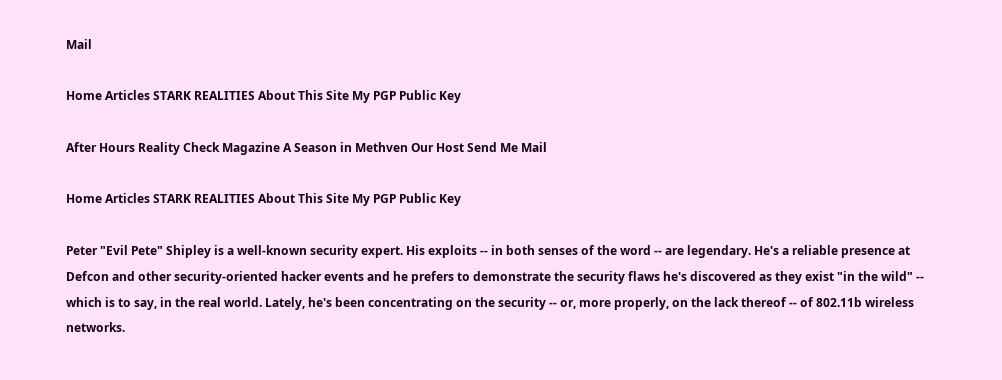Mail

Home Articles STARK REALITIES About This Site My PGP Public Key

After Hours Reality Check Magazine A Season in Methven Our Host Send Me Mail

Home Articles STARK REALITIES About This Site My PGP Public Key

Peter "Evil Pete" Shipley is a well-known security expert. His exploits -- in both senses of the word -- are legendary. He's a reliable presence at Defcon and other security-oriented hacker events and he prefers to demonstrate the security flaws he's discovered as they exist "in the wild" -- which is to say, in the real world. Lately, he's been concentrating on the security -- or, more properly, on the lack thereof -- of 802.11b wireless networks.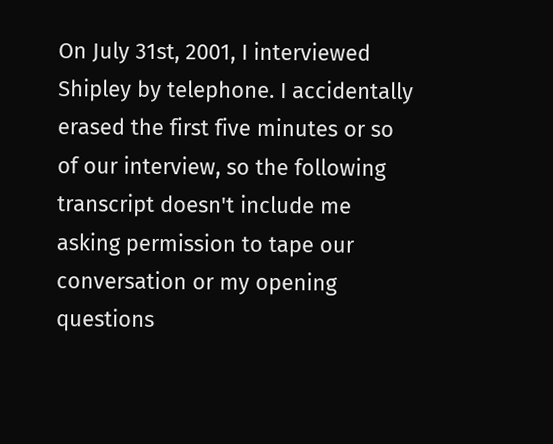On July 31st, 2001, I interviewed Shipley by telephone. I accidentally erased the first five minutes or so of our interview, so the following transcript doesn't include me asking permission to tape our conversation or my opening questions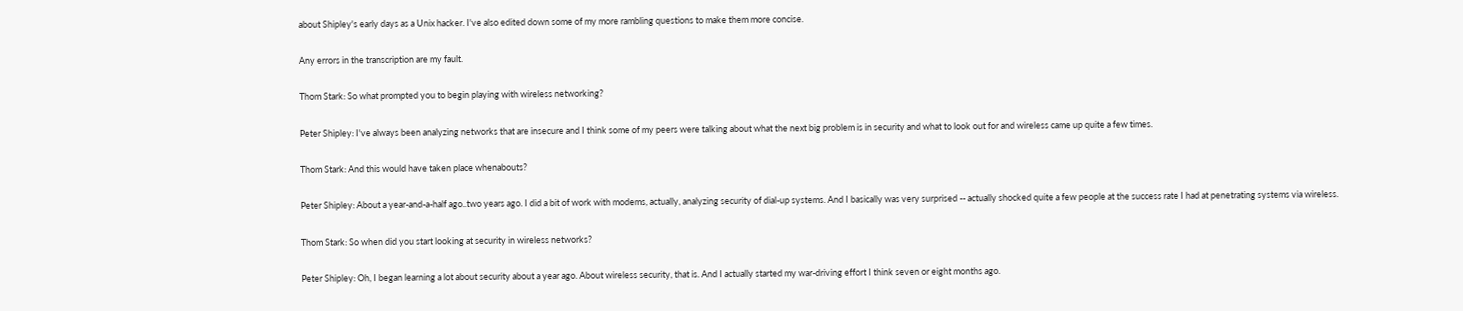about Shipley's early days as a Unix hacker. I've also edited down some of my more rambling questions to make them more concise.

Any errors in the transcription are my fault.

Thom Stark: So what prompted you to begin playing with wireless networking?

Peter Shipley: I've always been analyzing networks that are insecure and I think some of my peers were talking about what the next big problem is in security and what to look out for and wireless came up quite a few times.

Thom Stark: And this would have taken place whenabouts?

Peter Shipley: About a year-and-a-half ago..two years ago. I did a bit of work with modems, actually, analyzing security of dial-up systems. And I basically was very surprised -- actually shocked quite a few people at the success rate I had at penetrating systems via wireless.

Thom Stark: So when did you start looking at security in wireless networks?

Peter Shipley: Oh, I began learning a lot about security about a year ago. About wireless security, that is. And I actually started my war-driving effort I think seven or eight months ago.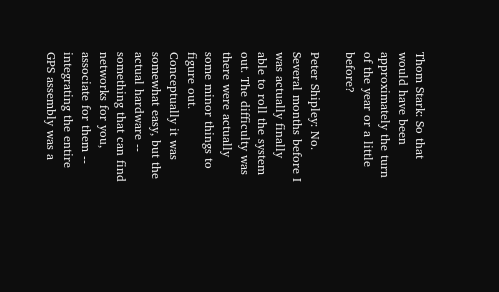Thom Stark: So that would have been approximately the turn of the year or a little before?

Peter Shipley: No. Several months before I was actually finally able to roll the system out. The difficulty was there were actually some minor things to figure out. Conceptually it was somewhat easy, but the actual hardware -- something that can find networks for you, associate for them -- integrating the entire GPS assembly was a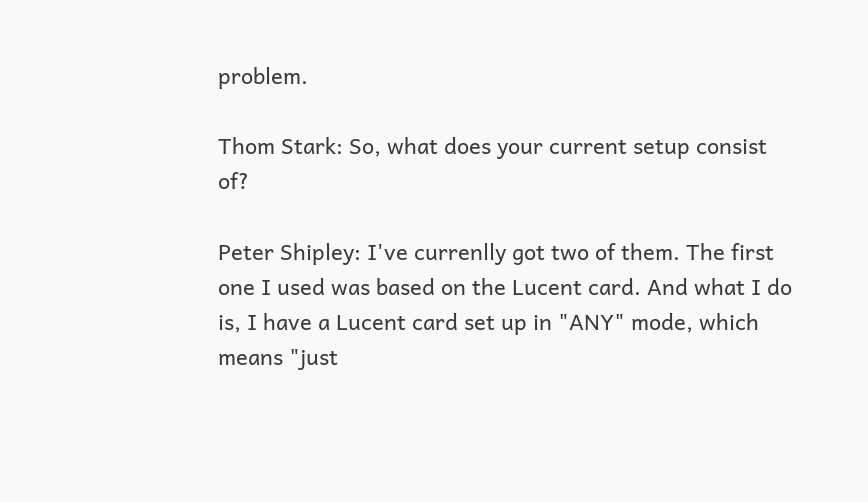problem.

Thom Stark: So, what does your current setup consist of?

Peter Shipley: I've currenlly got two of them. The first one I used was based on the Lucent card. And what I do is, I have a Lucent card set up in "ANY" mode, which means "just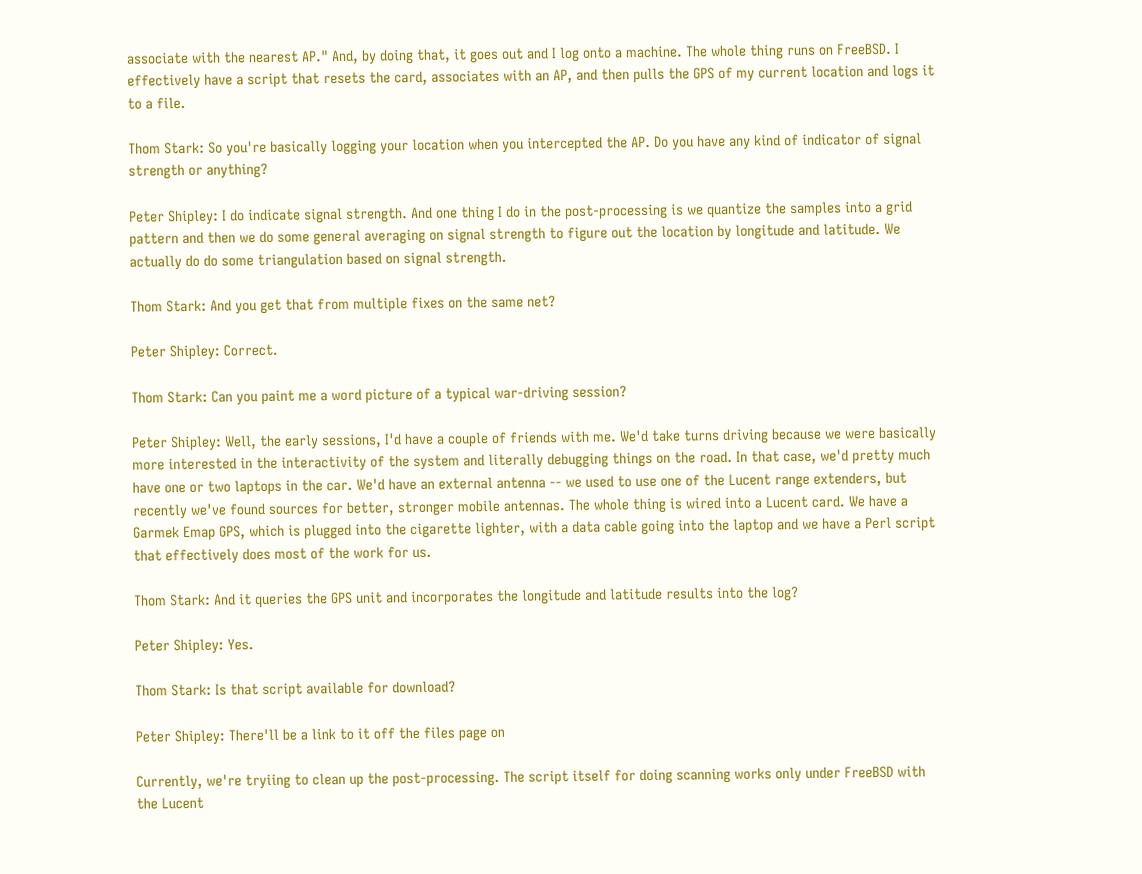associate with the nearest AP." And, by doing that, it goes out and I log onto a machine. The whole thing runs on FreeBSD. I effectively have a script that resets the card, associates with an AP, and then pulls the GPS of my current location and logs it to a file.

Thom Stark: So you're basically logging your location when you intercepted the AP. Do you have any kind of indicator of signal strength or anything?

Peter Shipley: I do indicate signal strength. And one thing I do in the post-processing is we quantize the samples into a grid pattern and then we do some general averaging on signal strength to figure out the location by longitude and latitude. We actually do do some triangulation based on signal strength.

Thom Stark: And you get that from multiple fixes on the same net?

Peter Shipley: Correct.

Thom Stark: Can you paint me a word picture of a typical war-driving session?

Peter Shipley: Well, the early sessions, I'd have a couple of friends with me. We'd take turns driving because we were basically more interested in the interactivity of the system and literally debugging things on the road. In that case, we'd pretty much have one or two laptops in the car. We'd have an external antenna -- we used to use one of the Lucent range extenders, but recently we've found sources for better, stronger mobile antennas. The whole thing is wired into a Lucent card. We have a Garmek Emap GPS, which is plugged into the cigarette lighter, with a data cable going into the laptop and we have a Perl script that effectively does most of the work for us.

Thom Stark: And it queries the GPS unit and incorporates the longitude and latitude results into the log?

Peter Shipley: Yes.

Thom Stark: Is that script available for download?

Peter Shipley: There'll be a link to it off the files page on

Currently, we're tryiing to clean up the post-processing. The script itself for doing scanning works only under FreeBSD with the Lucent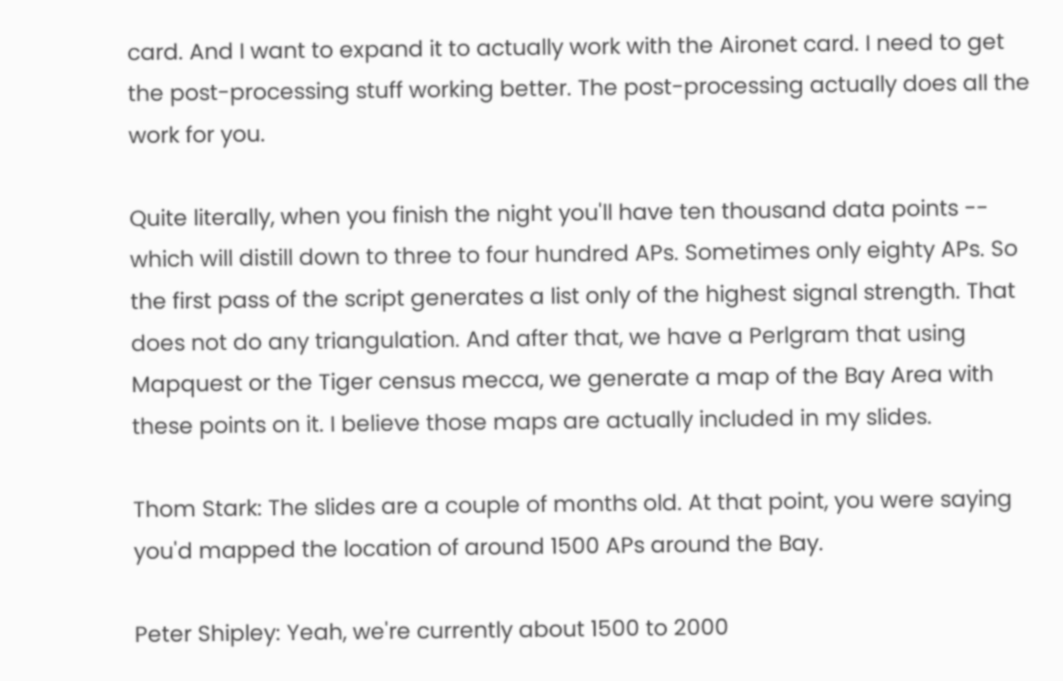card. And I want to expand it to actually work with the Aironet card. I need to get the post-processing stuff working better. The post-processing actually does all the work for you.

Quite literally, when you finish the night you'll have ten thousand data points -- which will distill down to three to four hundred APs. Sometimes only eighty APs. So the first pass of the script generates a list only of the highest signal strength. That does not do any triangulation. And after that, we have a Perlgram that using Mapquest or the Tiger census mecca, we generate a map of the Bay Area with these points on it. I believe those maps are actually included in my slides.

Thom Stark: The slides are a couple of months old. At that point, you were saying you'd mapped the location of around 1500 APs around the Bay.

Peter Shipley: Yeah, we're currently about 1500 to 2000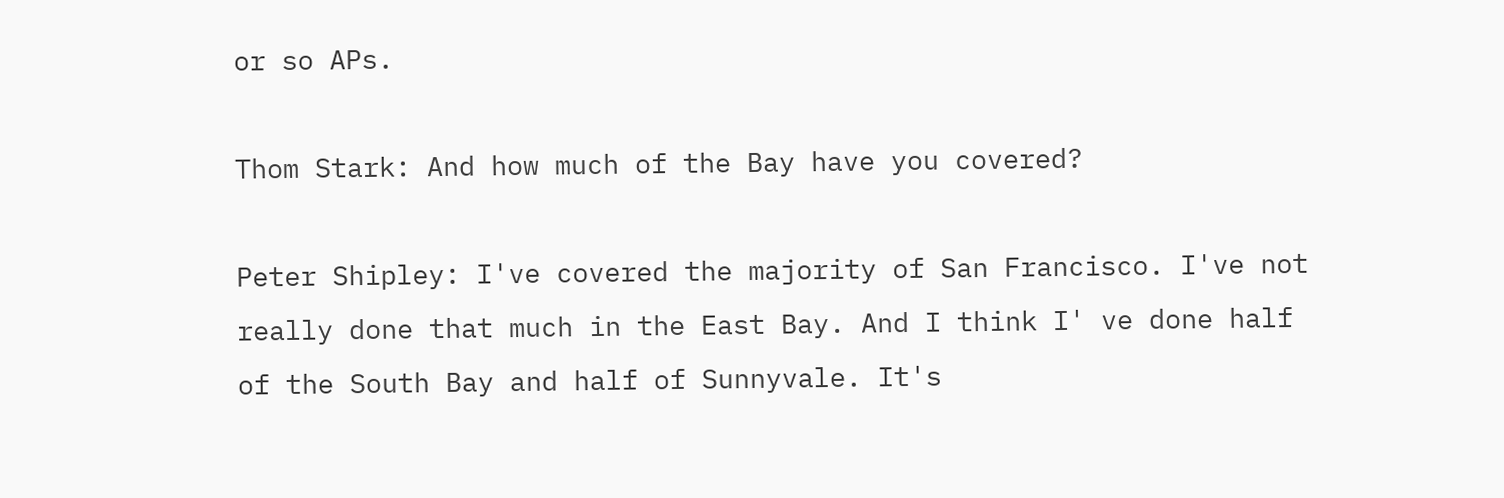or so APs.

Thom Stark: And how much of the Bay have you covered?

Peter Shipley: I've covered the majority of San Francisco. I've not really done that much in the East Bay. And I think I' ve done half of the South Bay and half of Sunnyvale. It's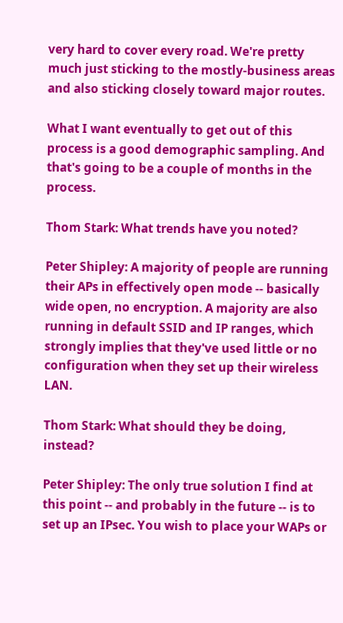very hard to cover every road. We're pretty much just sticking to the mostly-business areas and also sticking closely toward major routes.

What I want eventually to get out of this process is a good demographic sampling. And that's going to be a couple of months in the process.

Thom Stark: What trends have you noted?

Peter Shipley: A majority of people are running their APs in effectively open mode -- basically wide open, no encryption. A majority are also running in default SSID and IP ranges, which strongly implies that they've used little or no configuration when they set up their wireless LAN.

Thom Stark: What should they be doing, instead?

Peter Shipley: The only true solution I find at this point -- and probably in the future -- is to set up an IPsec. You wish to place your WAPs or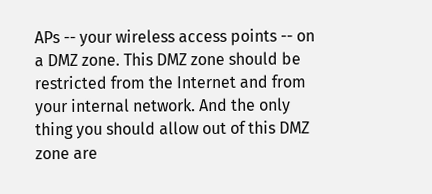APs -- your wireless access points -- on a DMZ zone. This DMZ zone should be restricted from the Internet and from your internal network. And the only thing you should allow out of this DMZ zone are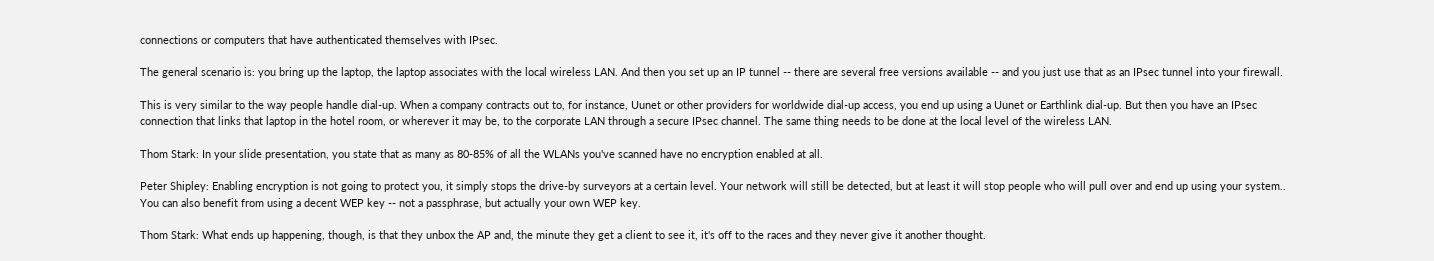connections or computers that have authenticated themselves with IPsec.

The general scenario is: you bring up the laptop, the laptop associates with the local wireless LAN. And then you set up an IP tunnel -- there are several free versions available -- and you just use that as an IPsec tunnel into your firewall.

This is very similar to the way people handle dial-up. When a company contracts out to, for instance, Uunet or other providers for worldwide dial-up access, you end up using a Uunet or Earthlink dial-up. But then you have an IPsec connection that links that laptop in the hotel room, or wherever it may be, to the corporate LAN through a secure IPsec channel. The same thing needs to be done at the local level of the wireless LAN.

Thom Stark: In your slide presentation, you state that as many as 80-85% of all the WLANs you've scanned have no encryption enabled at all.

Peter Shipley: Enabling encryption is not going to protect you, it simply stops the drive-by surveyors at a certain level. Your network will still be detected, but at least it will stop people who will pull over and end up using your system.. You can also benefit from using a decent WEP key -- not a passphrase, but actually your own WEP key.

Thom Stark: What ends up happening, though, is that they unbox the AP and, the minute they get a client to see it, it's off to the races and they never give it another thought.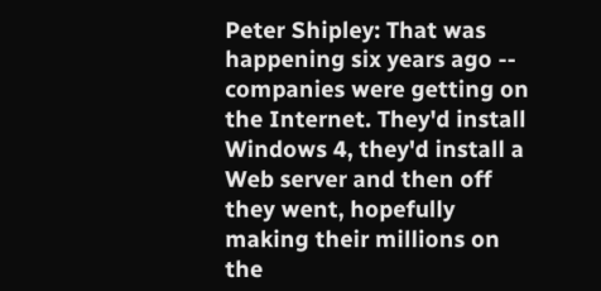Peter Shipley: That was happening six years ago -- companies were getting on the Internet. They'd install Windows 4, they'd install a Web server and then off they went, hopefully making their millions on the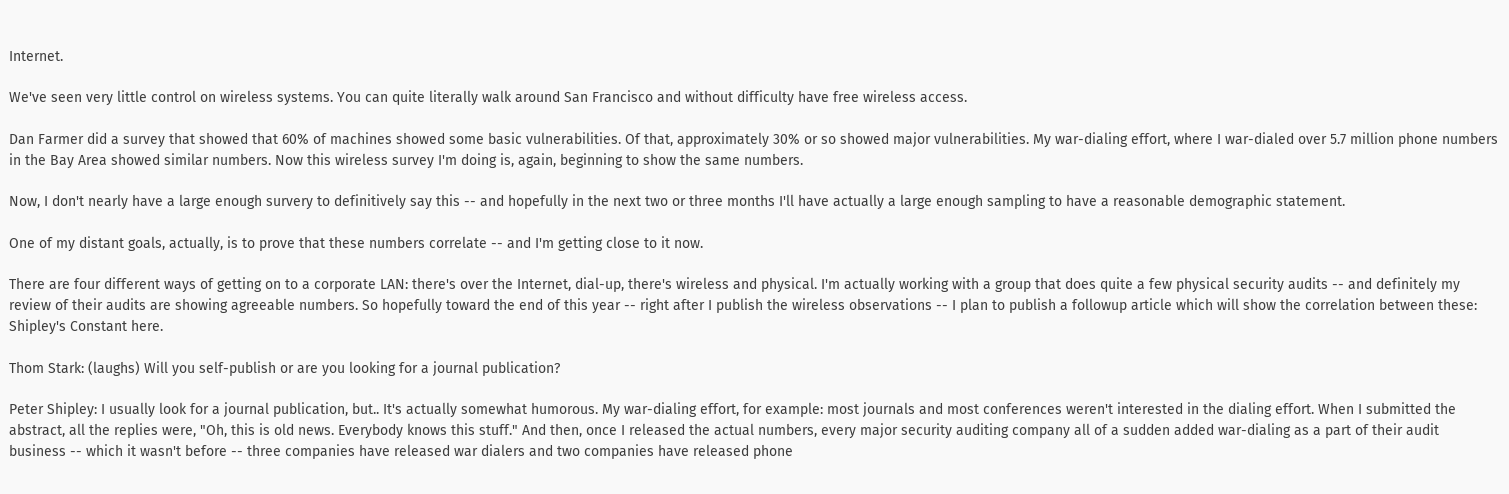Internet.

We've seen very little control on wireless systems. You can quite literally walk around San Francisco and without difficulty have free wireless access.

Dan Farmer did a survey that showed that 60% of machines showed some basic vulnerabilities. Of that, approximately 30% or so showed major vulnerabilities. My war-dialing effort, where I war-dialed over 5.7 million phone numbers in the Bay Area showed similar numbers. Now this wireless survey I'm doing is, again, beginning to show the same numbers.

Now, I don't nearly have a large enough survery to definitively say this -- and hopefully in the next two or three months I'll have actually a large enough sampling to have a reasonable demographic statement.

One of my distant goals, actually, is to prove that these numbers correlate -- and I'm getting close to it now.

There are four different ways of getting on to a corporate LAN: there's over the Internet, dial-up, there's wireless and physical. I'm actually working with a group that does quite a few physical security audits -- and definitely my review of their audits are showing agreeable numbers. So hopefully toward the end of this year -- right after I publish the wireless observations -- I plan to publish a followup article which will show the correlation between these: Shipley's Constant here.

Thom Stark: (laughs) Will you self-publish or are you looking for a journal publication?

Peter Shipley: I usually look for a journal publication, but.. It's actually somewhat humorous. My war-dialing effort, for example: most journals and most conferences weren't interested in the dialing effort. When I submitted the abstract, all the replies were, "Oh, this is old news. Everybody knows this stuff." And then, once I released the actual numbers, every major security auditing company all of a sudden added war-dialing as a part of their audit business -- which it wasn't before -- three companies have released war dialers and two companies have released phone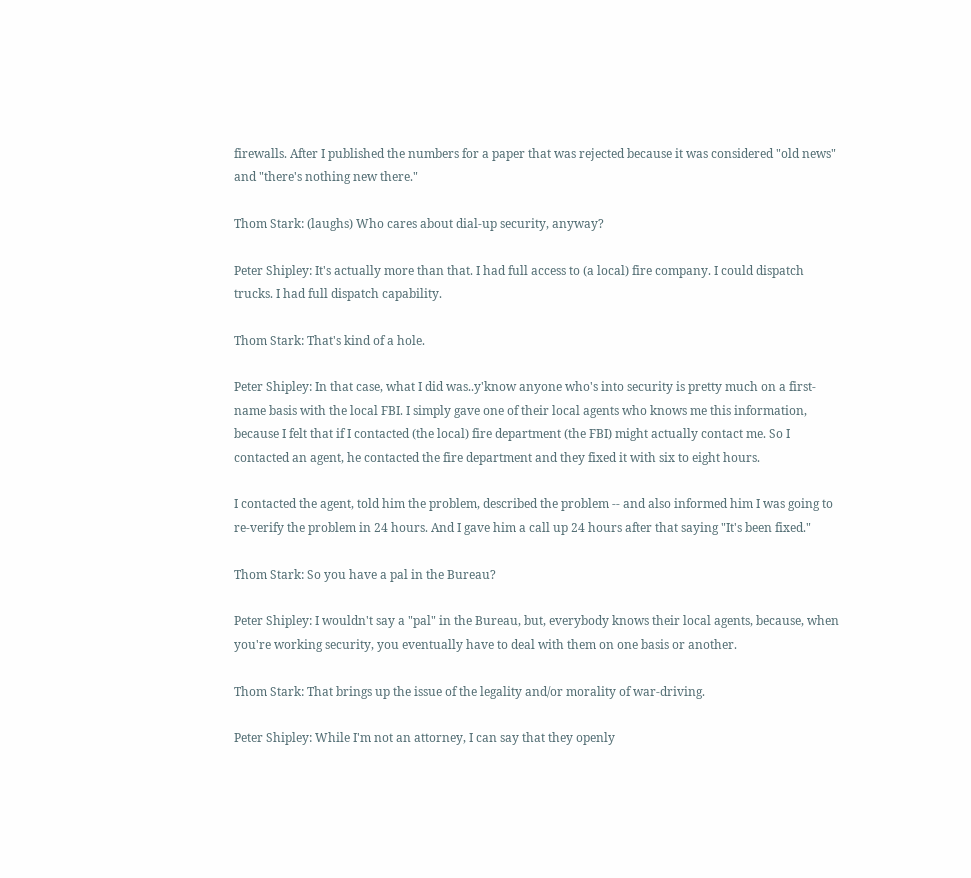firewalls. After I published the numbers for a paper that was rejected because it was considered "old news" and "there's nothing new there."

Thom Stark: (laughs) Who cares about dial-up security, anyway?

Peter Shipley: It's actually more than that. I had full access to (a local) fire company. I could dispatch trucks. I had full dispatch capability.

Thom Stark: That's kind of a hole.

Peter Shipley: In that case, what I did was..y'know anyone who's into security is pretty much on a first-name basis with the local FBI. I simply gave one of their local agents who knows me this information, because I felt that if I contacted (the local) fire department (the FBI) might actually contact me. So I contacted an agent, he contacted the fire department and they fixed it with six to eight hours.

I contacted the agent, told him the problem, described the problem -- and also informed him I was going to re-verify the problem in 24 hours. And I gave him a call up 24 hours after that saying "It's been fixed."

Thom Stark: So you have a pal in the Bureau?

Peter Shipley: I wouldn't say a "pal" in the Bureau, but, everybody knows their local agents, because, when you're working security, you eventually have to deal with them on one basis or another.

Thom Stark: That brings up the issue of the legality and/or morality of war-driving.

Peter Shipley: While I'm not an attorney, I can say that they openly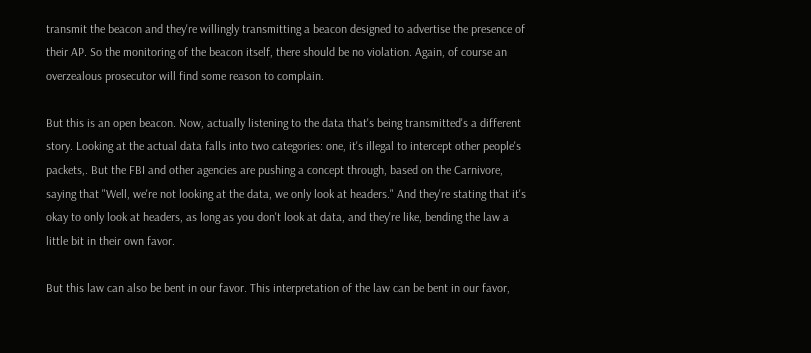transmit the beacon and they're willingly transmitting a beacon designed to advertise the presence of their AP. So the monitoring of the beacon itself, there should be no violation. Again, of course an overzealous prosecutor will find some reason to complain.

But this is an open beacon. Now, actually listening to the data that's being transmitted's a different story. Looking at the actual data falls into two categories: one, it's illegal to intercept other people's packets,. But the FBI and other agencies are pushing a concept through, based on the Carnivore, saying that "Well, we're not looking at the data, we only look at headers." And they're stating that it's okay to only look at headers, as long as you don't look at data, and they're like, bending the law a little bit in their own favor.

But this law can also be bent in our favor. This interpretation of the law can be bent in our favor,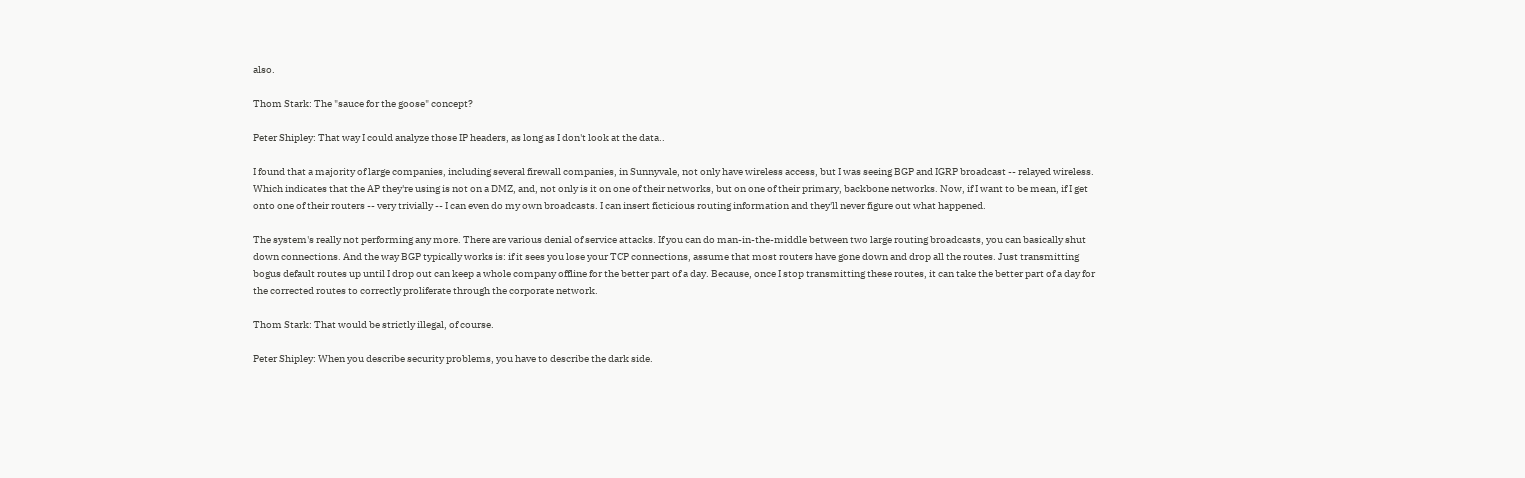also.

Thom Stark: The "sauce for the goose" concept?

Peter Shipley: That way I could analyze those IP headers, as long as I don't look at the data..

I found that a majority of large companies, including several firewall companies, in Sunnyvale, not only have wireless access, but I was seeing BGP and IGRP broadcast -- relayed wireless. Which indicates that the AP they're using is not on a DMZ, and, not only is it on one of their networks, but on one of their primary, backbone networks. Now, if I want to be mean, if I get onto one of their routers -- very trivially -- I can even do my own broadcasts. I can insert ficticious routing information and they'll never figure out what happened.

The system's really not performing any more. There are various denial of service attacks. If you can do man-in-the-middle between two large routing broadcasts, you can basically shut down connections. And the way BGP typically works is: if it sees you lose your TCP connections, assume that most routers have gone down and drop all the routes. Just transmitting bogus default routes up until I drop out can keep a whole company offline for the better part of a day. Because, once I stop transmitting these routes, it can take the better part of a day for the corrected routes to correctly proliferate through the corporate network.

Thom Stark: That would be strictly illegal, of course.

Peter Shipley: When you describe security problems, you have to describe the dark side.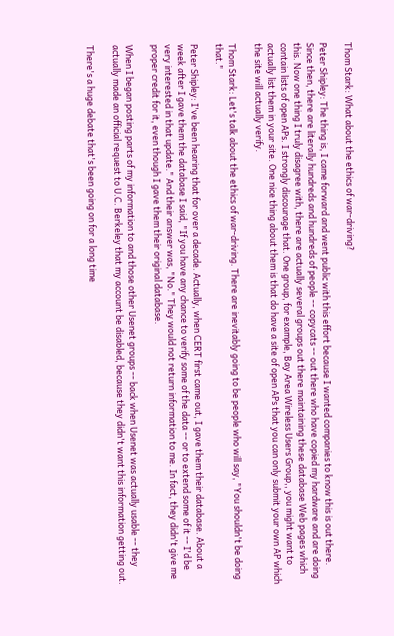Thom Stark: What about the ethics of war-driving?

Peter Shipley: The thing is, I came forward and went public with this effort because I wanted companies to know this is out there. Since then, there are literally hundreds and hundreds of people -- copycats -- out there who have copied my hardware and are doing this. Now one thing I truly disagree with, there are actually several groups out there maintaining these database Web pages which contain lists of open APs. I strongly discourage that. One group, for example, Bay Area Wireless Users Group,, you might want to actually list them in your site. One nice thing about them is that do have a site of open APs that you can only submit your own AP which the site will actually verify.

Thom Stark: Let's talk about the ethics of war-driving. There are inevitably going to be people who will say, "You shouldn't be doing that."

Peter Shipley: I've been hearing that for over a decade. Actually, when CERT first came out, I gave them their database. About a week after I gave them the database I said, "If you have any chance to verify some of the data -- or to extend some of it -- I'd be very interested in that update." And their answer was, "No." They would not return information to me. In fact, they didn't give me proper credit for it, even though I gave them their original database.

When I began posting parts of my information to and those other Usenet groups -- back when Usenet was actually usable -- they actually made an official request to U.C. Berkeley that my account be disabled, because they didn't want this information getting out.

There's a huge debate that's been going on for a long time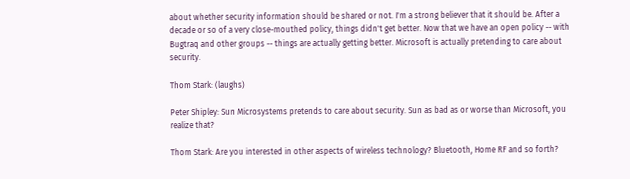about whether security information should be shared or not. I'm a strong believer that it should be. After a decade or so of a very close-mouthed policy, things didn't get better. Now that we have an open policy -- with Bugtraq and other groups -- things are actually getting better. Microsoft is actually pretending to care about security.

Thom Stark: (laughs)

Peter Shipley: Sun Microsystems pretends to care about security. Sun as bad as or worse than Microsoft, you realize that?

Thom Stark: Are you interested in other aspects of wireless technology? Bluetooth, Home RF and so forth?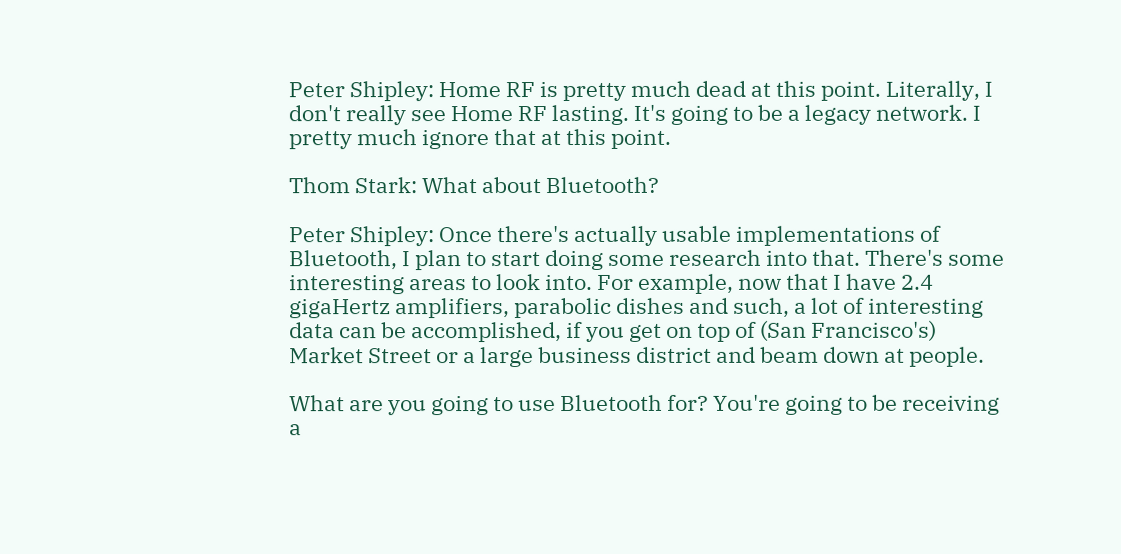Peter Shipley: Home RF is pretty much dead at this point. Literally, I don't really see Home RF lasting. It's going to be a legacy network. I pretty much ignore that at this point.

Thom Stark: What about Bluetooth?

Peter Shipley: Once there's actually usable implementations of Bluetooth, I plan to start doing some research into that. There's some interesting areas to look into. For example, now that I have 2.4 gigaHertz amplifiers, parabolic dishes and such, a lot of interesting data can be accomplished, if you get on top of (San Francisco's) Market Street or a large business district and beam down at people.

What are you going to use Bluetooth for? You're going to be receiving a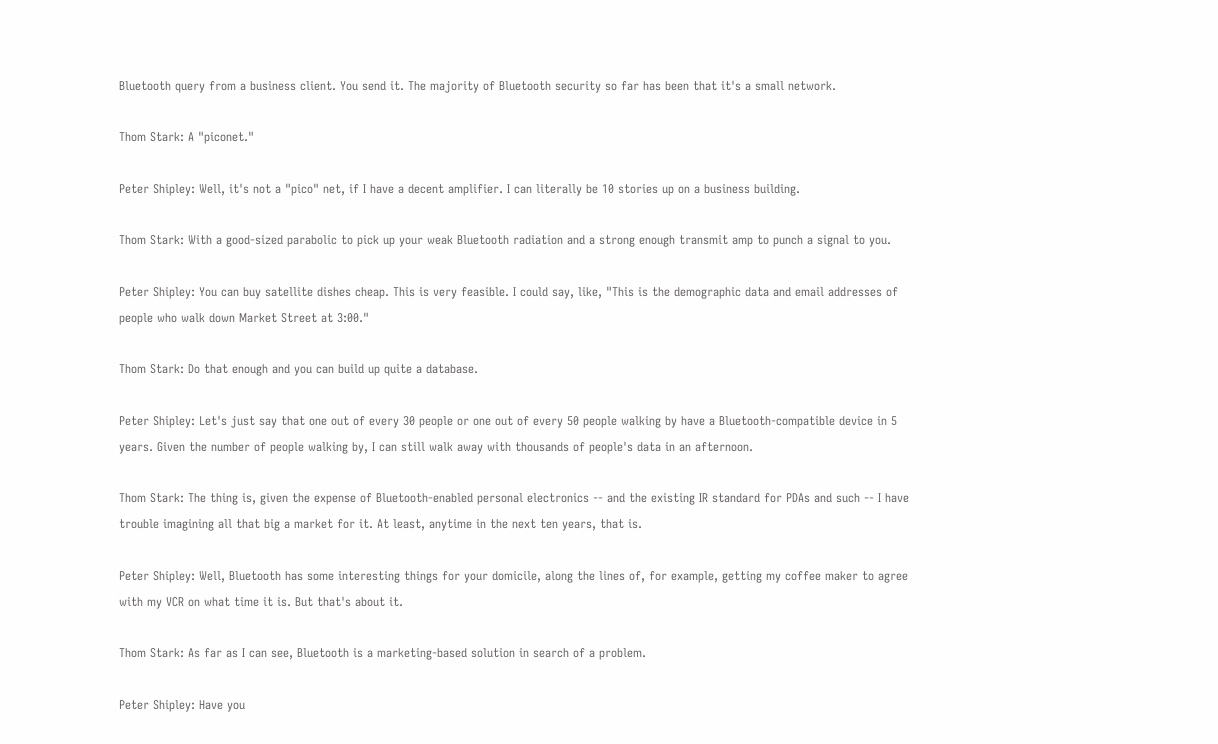Bluetooth query from a business client. You send it. The majority of Bluetooth security so far has been that it's a small network.

Thom Stark: A "piconet."

Peter Shipley: Well, it's not a "pico" net, if I have a decent amplifier. I can literally be 10 stories up on a business building.

Thom Stark: With a good-sized parabolic to pick up your weak Bluetooth radiation and a strong enough transmit amp to punch a signal to you.

Peter Shipley: You can buy satellite dishes cheap. This is very feasible. I could say, like, "This is the demographic data and email addresses of people who walk down Market Street at 3:00."

Thom Stark: Do that enough and you can build up quite a database.

Peter Shipley: Let's just say that one out of every 30 people or one out of every 50 people walking by have a Bluetooth-compatible device in 5 years. Given the number of people walking by, I can still walk away with thousands of people's data in an afternoon.

Thom Stark: The thing is, given the expense of Bluetooth-enabled personal electronics -- and the existing IR standard for PDAs and such -- I have trouble imagining all that big a market for it. At least, anytime in the next ten years, that is.

Peter Shipley: Well, Bluetooth has some interesting things for your domicile, along the lines of, for example, getting my coffee maker to agree with my VCR on what time it is. But that's about it.

Thom Stark: As far as I can see, Bluetooth is a marketing-based solution in search of a problem.

Peter Shipley: Have you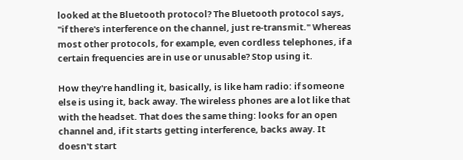looked at the Bluetooth protocol? The Bluetooth protocol says, "if there's interference on the channel, just re-transmit." Whereas most other protocols, for example, even cordless telephones, if a certain frequencies are in use or unusable? Stop using it.

How they're handling it, basically, is like ham radio: if someone else is using it, back away. The wireless phones are a lot like that with the headset. That does the same thing: looks for an open channel and, if it starts getting interference, backs away. It doesn't start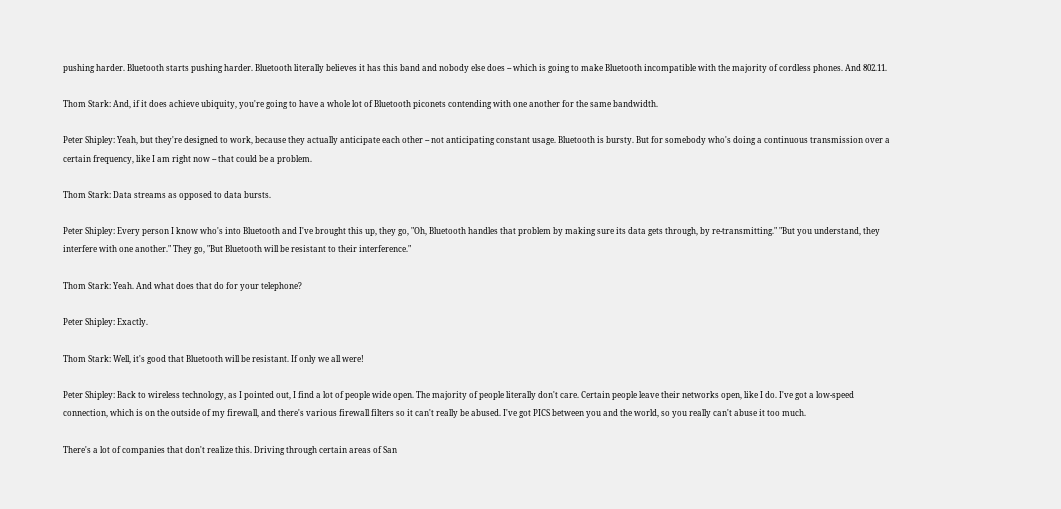pushing harder. Bluetooth starts pushing harder. Bluetooth literally believes it has this band and nobody else does -- which is going to make Bluetooth incompatible with the majority of cordless phones. And 802.11.

Thom Stark: And, if it does achieve ubiquity, you're going to have a whole lot of Bluetooth piconets contending with one another for the same bandwidth.

Peter Shipley: Yeah, but they're designed to work, because they actually anticipate each other -- not anticipating constant usage. Bluetooth is bursty. But for somebody who's doing a continuous transmission over a certain frequency, like I am right now -- that could be a problem.

Thom Stark: Data streams as opposed to data bursts.

Peter Shipley: Every person I know who's into Bluetooth and I've brought this up, they go, "Oh, Bluetooth handles that problem by making sure its data gets through, by re-transmitting." "But you understand, they interfere with one another." They go, "But Bluetooth will be resistant to their interference."

Thom Stark: Yeah. And what does that do for your telephone?

Peter Shipley: Exactly.

Thom Stark: Well, it's good that Bluetooth will be resistant. If only we all were!

Peter Shipley: Back to wireless technology, as I pointed out, I find a lot of people wide open. The majority of people literally don't care. Certain people leave their networks open, like I do. I've got a low-speed connection, which is on the outside of my firewall, and there's various firewall filters so it can't really be abused. I've got PICS between you and the world, so you really can't abuse it too much.

There's a lot of companies that don't realize this. Driving through certain areas of San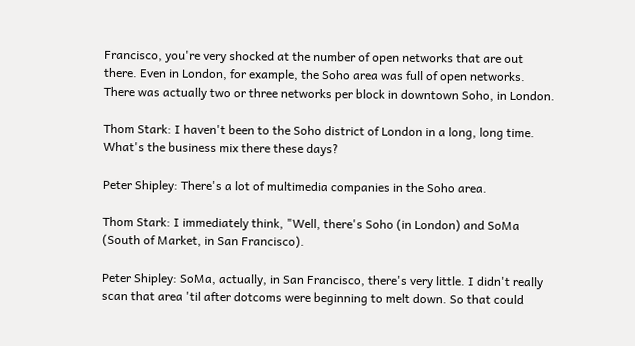Francisco, you're very shocked at the number of open networks that are out there. Even in London, for example, the Soho area was full of open networks. There was actually two or three networks per block in downtown Soho, in London.

Thom Stark: I haven't been to the Soho district of London in a long, long time. What's the business mix there these days?

Peter Shipley: There's a lot of multimedia companies in the Soho area.

Thom Stark: I immediately think, "Well, there's Soho (in London) and SoMa (South of Market, in San Francisco).

Peter Shipley: SoMa, actually, in San Francisco, there's very little. I didn't really scan that area 'til after dotcoms were beginning to melt down. So that could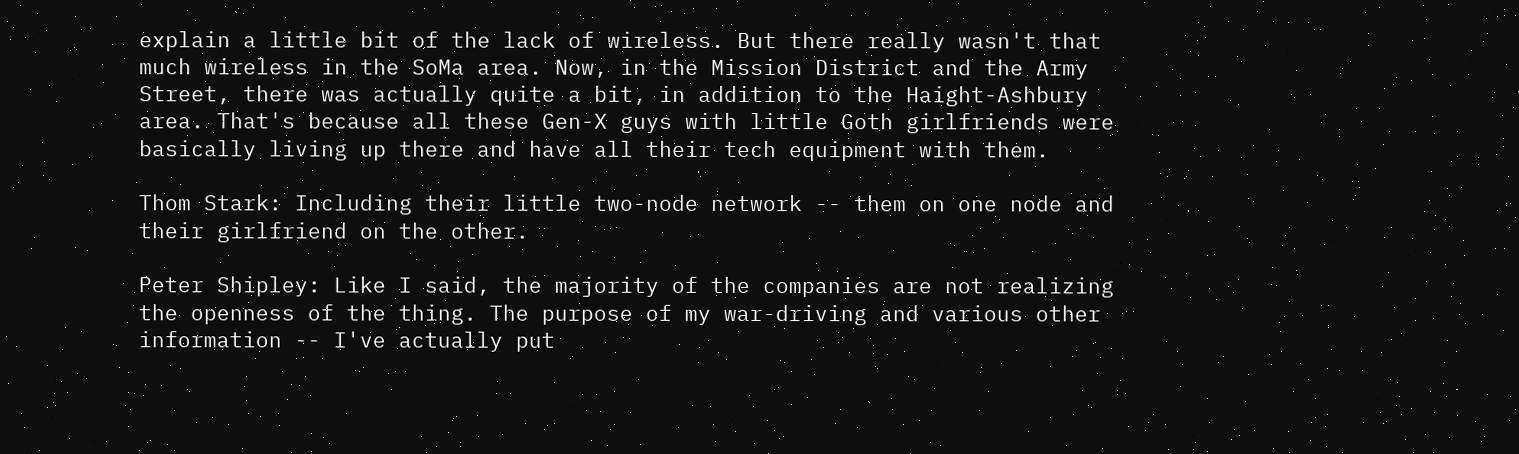explain a little bit of the lack of wireless. But there really wasn't that much wireless in the SoMa area. Now, in the Mission District and the Army Street, there was actually quite a bit, in addition to the Haight-Ashbury area. That's because all these Gen-X guys with little Goth girlfriends were basically living up there and have all their tech equipment with them.

Thom Stark: Including their little two-node network -- them on one node and their girlfriend on the other.

Peter Shipley: Like I said, the majority of the companies are not realizing the openness of the thing. The purpose of my war-driving and various other information -- I've actually put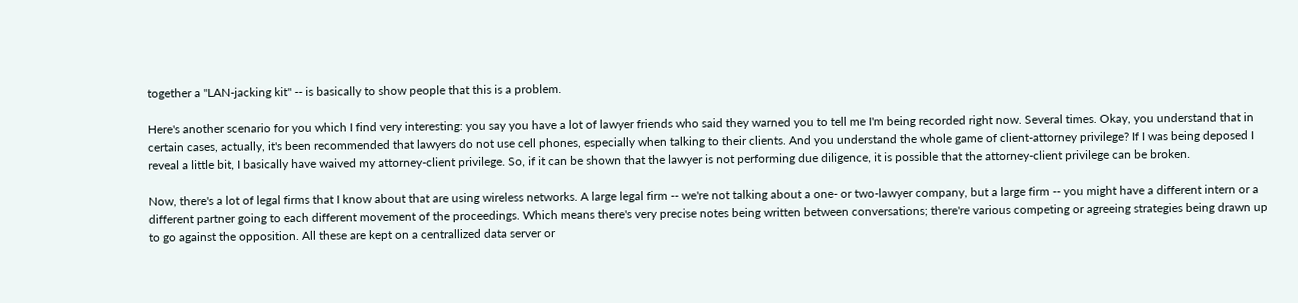together a "LAN-jacking kit" -- is basically to show people that this is a problem.

Here's another scenario for you which I find very interesting: you say you have a lot of lawyer friends who said they warned you to tell me I'm being recorded right now. Several times. Okay, you understand that in certain cases, actually, it's been recommended that lawyers do not use cell phones, especially when talking to their clients. And you understand the whole game of client-attorney privilege? If I was being deposed I reveal a little bit, I basically have waived my attorney-client privilege. So, if it can be shown that the lawyer is not performing due diligence, it is possible that the attorney-client privilege can be broken.

Now, there's a lot of legal firms that I know about that are using wireless networks. A large legal firm -- we're not talking about a one- or two-lawyer company, but a large firm -- you might have a different intern or a different partner going to each different movement of the proceedings. Which means there's very precise notes being written between conversations; there're various competing or agreeing strategies being drawn up to go against the opposition. All these are kept on a centrallized data server or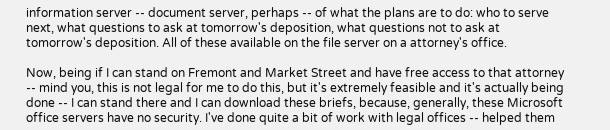information server -- document server, perhaps -- of what the plans are to do: who to serve next, what questions to ask at tomorrow's deposition, what questions not to ask at tomorrow's deposition. All of these available on the file server on a attorney's office.

Now, being if I can stand on Fremont and Market Street and have free access to that attorney -- mind you, this is not legal for me to do this, but it's extremely feasible and it's actually being done -- I can stand there and I can download these briefs, because, generally, these Microsoft office servers have no security. I've done quite a bit of work with legal offices -- helped them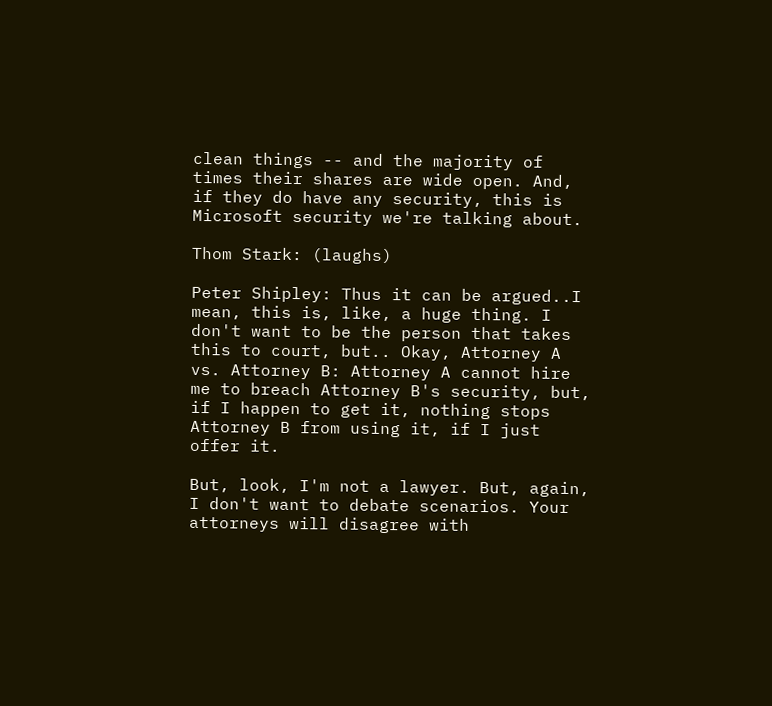clean things -- and the majority of times their shares are wide open. And, if they do have any security, this is Microsoft security we're talking about.

Thom Stark: (laughs)

Peter Shipley: Thus it can be argued..I mean, this is, like, a huge thing. I don't want to be the person that takes this to court, but.. Okay, Attorney A vs. Attorney B: Attorney A cannot hire me to breach Attorney B's security, but, if I happen to get it, nothing stops Attorney B from using it, if I just offer it.

But, look, I'm not a lawyer. But, again, I don't want to debate scenarios. Your attorneys will disagree with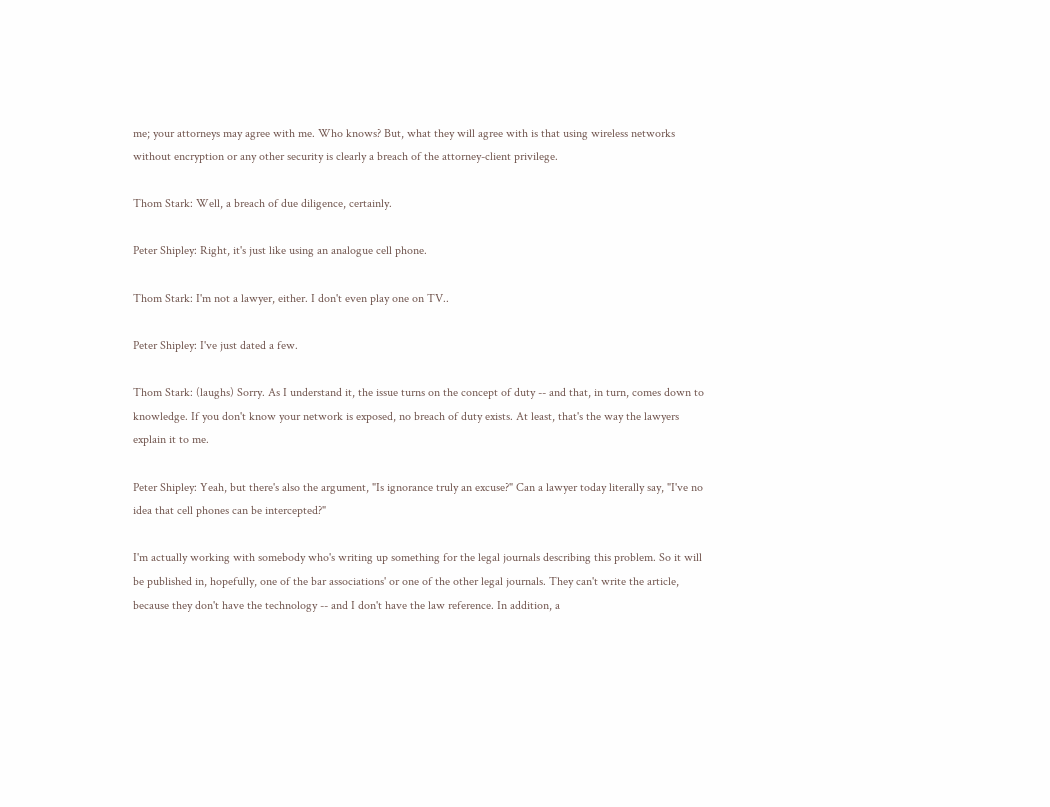me; your attorneys may agree with me. Who knows? But, what they will agree with is that using wireless networks without encryption or any other security is clearly a breach of the attorney-client privilege.

Thom Stark: Well, a breach of due diligence, certainly.

Peter Shipley: Right, it's just like using an analogue cell phone.

Thom Stark: I'm not a lawyer, either. I don't even play one on TV..

Peter Shipley: I've just dated a few.

Thom Stark: (laughs) Sorry. As I understand it, the issue turns on the concept of duty -- and that, in turn, comes down to knowledge. If you don't know your network is exposed, no breach of duty exists. At least, that's the way the lawyers explain it to me.

Peter Shipley: Yeah, but there's also the argument, "Is ignorance truly an excuse?" Can a lawyer today literally say, "I've no idea that cell phones can be intercepted?"

I'm actually working with somebody who's writing up something for the legal journals describing this problem. So it will be published in, hopefully, one of the bar associations' or one of the other legal journals. They can't write the article, because they don't have the technology -- and I don't have the law reference. In addition, a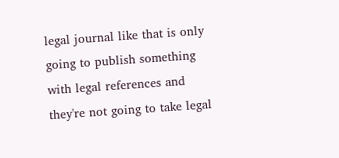legal journal like that is only going to publish something with legal references and they're not going to take legal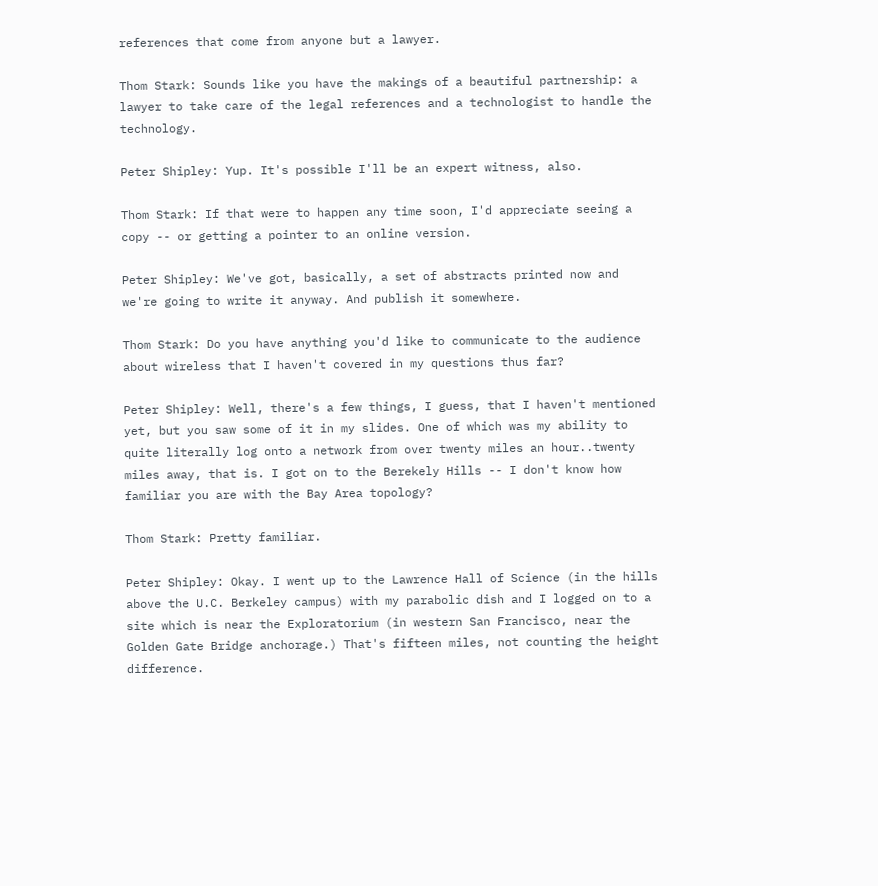references that come from anyone but a lawyer.

Thom Stark: Sounds like you have the makings of a beautiful partnership: a lawyer to take care of the legal references and a technologist to handle the technology.

Peter Shipley: Yup. It's possible I'll be an expert witness, also.

Thom Stark: If that were to happen any time soon, I'd appreciate seeing a copy -- or getting a pointer to an online version.

Peter Shipley: We've got, basically, a set of abstracts printed now and we're going to write it anyway. And publish it somewhere.

Thom Stark: Do you have anything you'd like to communicate to the audience about wireless that I haven't covered in my questions thus far?

Peter Shipley: Well, there's a few things, I guess, that I haven't mentioned yet, but you saw some of it in my slides. One of which was my ability to quite literally log onto a network from over twenty miles an hour..twenty miles away, that is. I got on to the Berekely Hills -- I don't know how familiar you are with the Bay Area topology?

Thom Stark: Pretty familiar.

Peter Shipley: Okay. I went up to the Lawrence Hall of Science (in the hills above the U.C. Berkeley campus) with my parabolic dish and I logged on to a site which is near the Exploratorium (in western San Francisco, near the Golden Gate Bridge anchorage.) That's fifteen miles, not counting the height difference.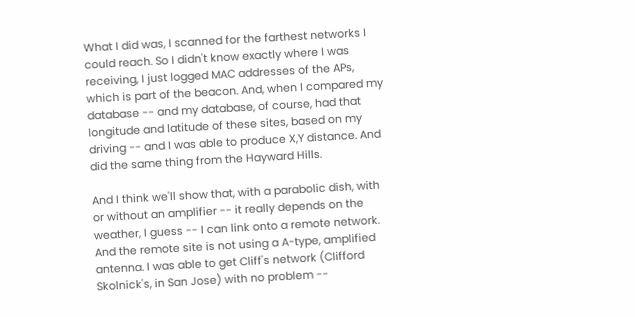What I did was, I scanned for the farthest networks I could reach. So I didn't know exactly where I was receiving, I just logged MAC addresses of the APs, which is part of the beacon. And, when I compared my database -- and my database, of course, had that longitude and latitude of these sites, based on my driving -- and I was able to produce X,Y distance. And did the same thing from the Hayward Hills.

And I think we'll show that, with a parabolic dish, with or without an amplifier -- it really depends on the weather, I guess -- I can link onto a remote network. And the remote site is not using a A-type, amplified antenna. I was able to get Cliff's network (Clifford Skolnick's, in San Jose) with no problem --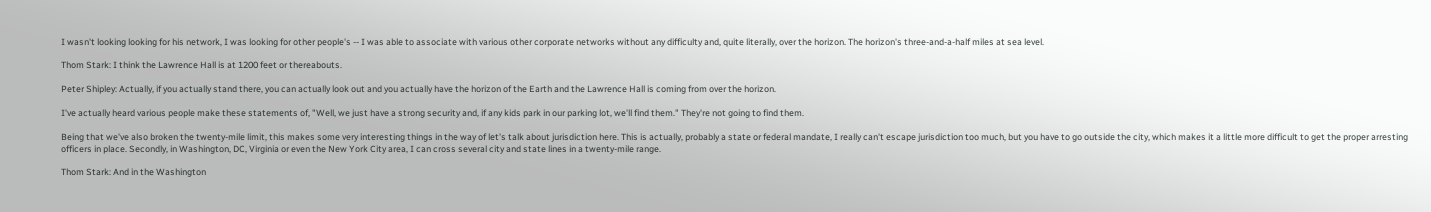I wasn't looking looking for his network, I was looking for other people's -- I was able to associate with various other corporate networks without any difficulty and, quite literally, over the horizon. The horizon's three-and-a-half miles at sea level.

Thom Stark: I think the Lawrence Hall is at 1200 feet or thereabouts.

Peter Shipley: Actually, if you actually stand there, you can actually look out and you actually have the horizon of the Earth and the Lawrence Hall is coming from over the horizon.

I've actually heard various people make these statements of, "Well, we just have a strong security and, if any kids park in our parking lot, we'll find them." They're not going to find them.

Being that we've also broken the twenty-mile limit, this makes some very interesting things in the way of let's talk about jurisdiction here. This is actually, probably a state or federal mandate, I really can't escape jurisdiction too much, but you have to go outside the city, which makes it a little more difficult to get the proper arresting officers in place. Secondly, in Washington, DC, Virginia or even the New York City area, I can cross several city and state lines in a twenty-mile range.

Thom Stark: And in the Washington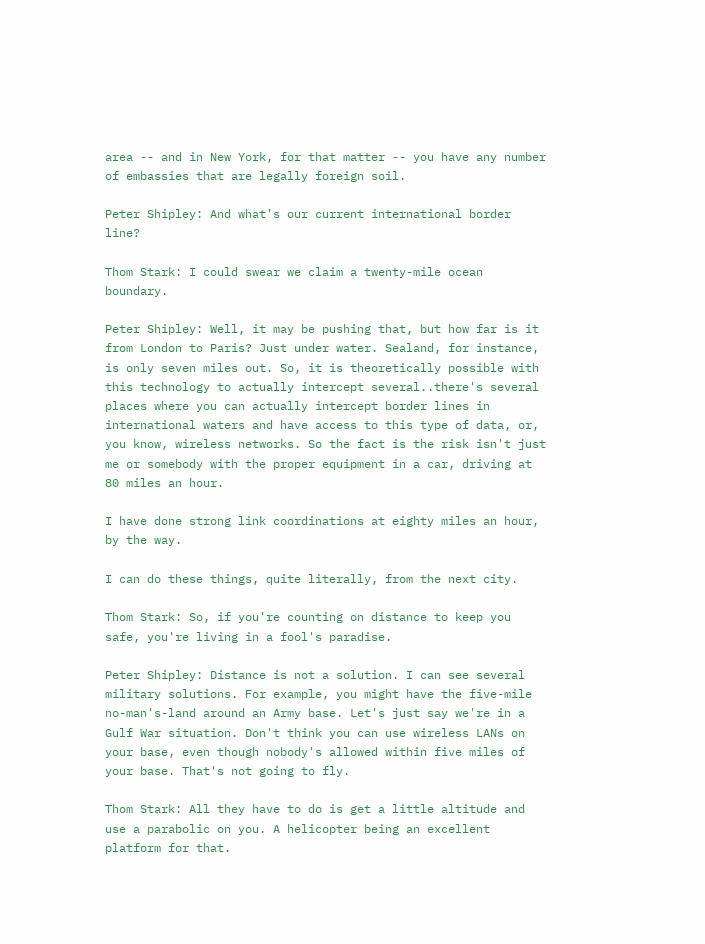area -- and in New York, for that matter -- you have any number of embassies that are legally foreign soil.

Peter Shipley: And what's our current international border line?

Thom Stark: I could swear we claim a twenty-mile ocean boundary.

Peter Shipley: Well, it may be pushing that, but how far is it from London to Paris? Just under water. Sealand, for instance, is only seven miles out. So, it is theoretically possible with this technology to actually intercept several..there's several places where you can actually intercept border lines in international waters and have access to this type of data, or, you know, wireless networks. So the fact is the risk isn't just me or somebody with the proper equipment in a car, driving at 80 miles an hour.

I have done strong link coordinations at eighty miles an hour, by the way.

I can do these things, quite literally, from the next city.

Thom Stark: So, if you're counting on distance to keep you safe, you're living in a fool's paradise.

Peter Shipley: Distance is not a solution. I can see several military solutions. For example, you might have the five-mile no-man's-land around an Army base. Let's just say we're in a Gulf War situation. Don't think you can use wireless LANs on your base, even though nobody's allowed within five miles of your base. That's not going to fly.

Thom Stark: All they have to do is get a little altitude and use a parabolic on you. A helicopter being an excellent platform for that.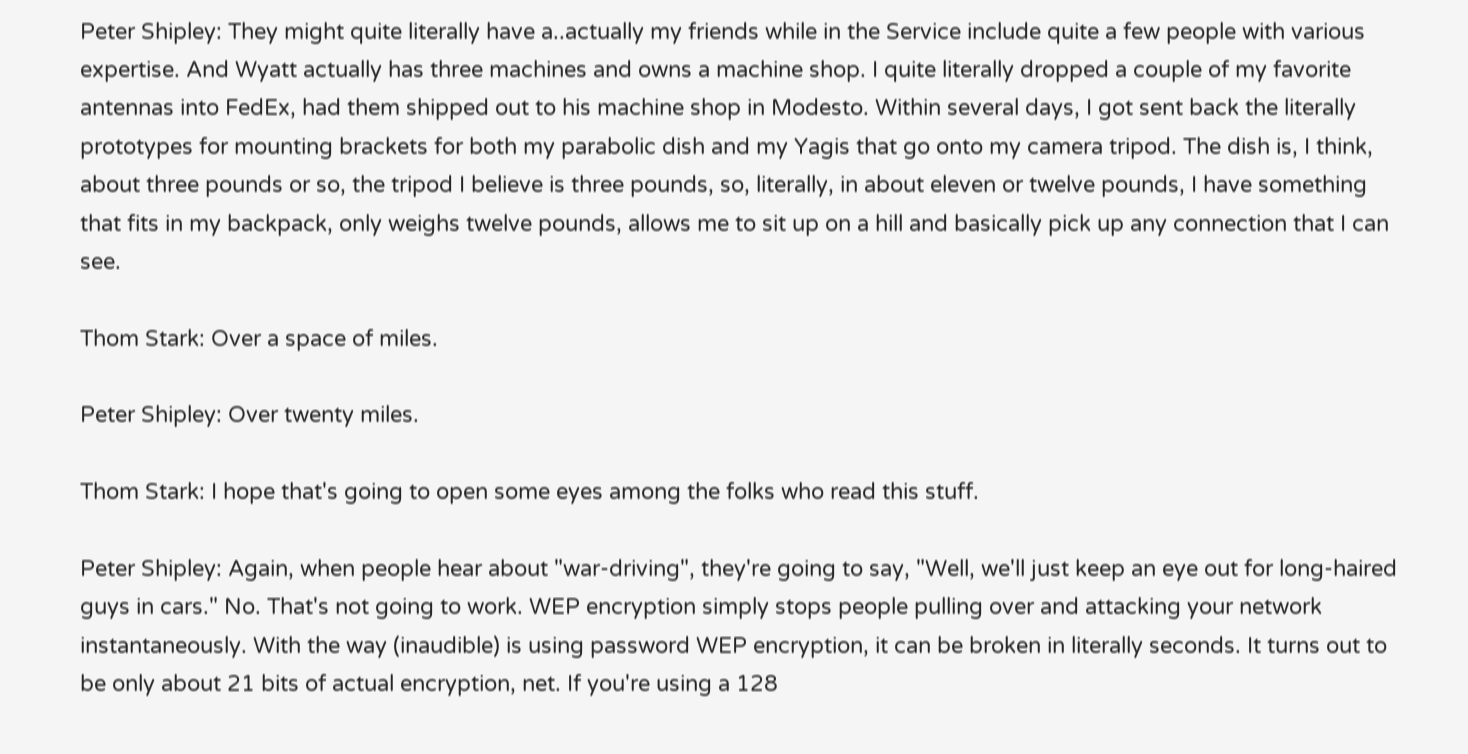Peter Shipley: They might quite literally have a..actually my friends while in the Service include quite a few people with various expertise. And Wyatt actually has three machines and owns a machine shop. I quite literally dropped a couple of my favorite antennas into FedEx, had them shipped out to his machine shop in Modesto. Within several days, I got sent back the literally prototypes for mounting brackets for both my parabolic dish and my Yagis that go onto my camera tripod. The dish is, I think, about three pounds or so, the tripod I believe is three pounds, so, literally, in about eleven or twelve pounds, I have something that fits in my backpack, only weighs twelve pounds, allows me to sit up on a hill and basically pick up any connection that I can see.

Thom Stark: Over a space of miles.

Peter Shipley: Over twenty miles.

Thom Stark: I hope that's going to open some eyes among the folks who read this stuff.

Peter Shipley: Again, when people hear about "war-driving", they're going to say, "Well, we'll just keep an eye out for long-haired guys in cars." No. That's not going to work. WEP encryption simply stops people pulling over and attacking your network instantaneously. With the way (inaudible) is using password WEP encryption, it can be broken in literally seconds. It turns out to be only about 21 bits of actual encryption, net. If you're using a 128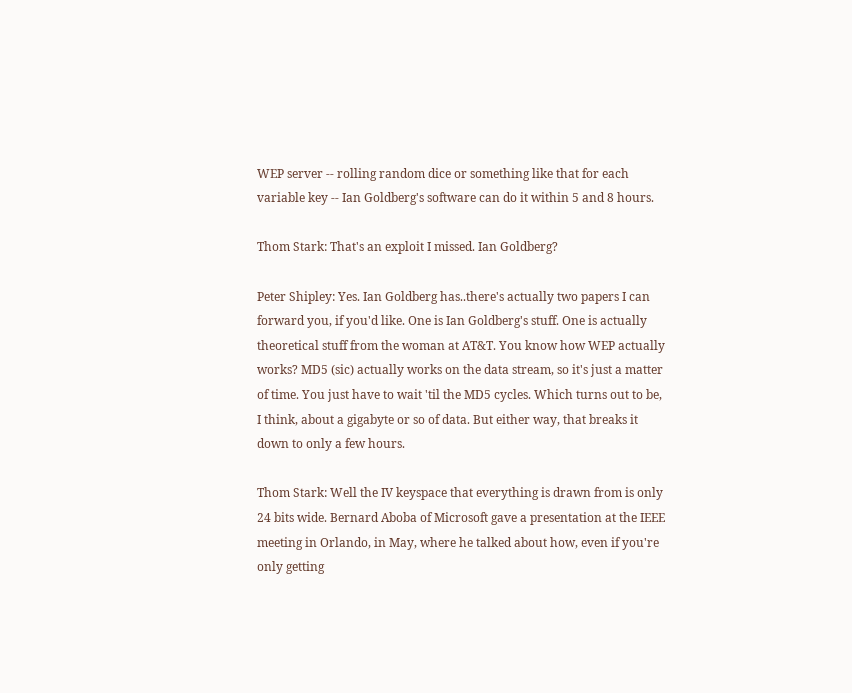WEP server -- rolling random dice or something like that for each variable key -- Ian Goldberg's software can do it within 5 and 8 hours.

Thom Stark: That's an exploit I missed. Ian Goldberg?

Peter Shipley: Yes. Ian Goldberg has..there's actually two papers I can forward you, if you'd like. One is Ian Goldberg's stuff. One is actually theoretical stuff from the woman at AT&T. You know how WEP actually works? MD5 (sic) actually works on the data stream, so it's just a matter of time. You just have to wait 'til the MD5 cycles. Which turns out to be, I think, about a gigabyte or so of data. But either way, that breaks it down to only a few hours.

Thom Stark: Well the IV keyspace that everything is drawn from is only 24 bits wide. Bernard Aboba of Microsoft gave a presentation at the IEEE meeting in Orlando, in May, where he talked about how, even if you're only getting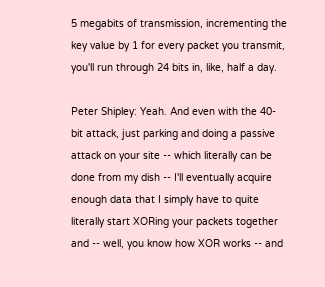5 megabits of transmission, incrementing the key value by 1 for every packet you transmit, you'll run through 24 bits in, like, half a day.

Peter Shipley: Yeah. And even with the 40-bit attack, just parking and doing a passive attack on your site -- which literally can be done from my dish -- I'll eventually acquire enough data that I simply have to quite literally start XORing your packets together and -- well, you know how XOR works -- and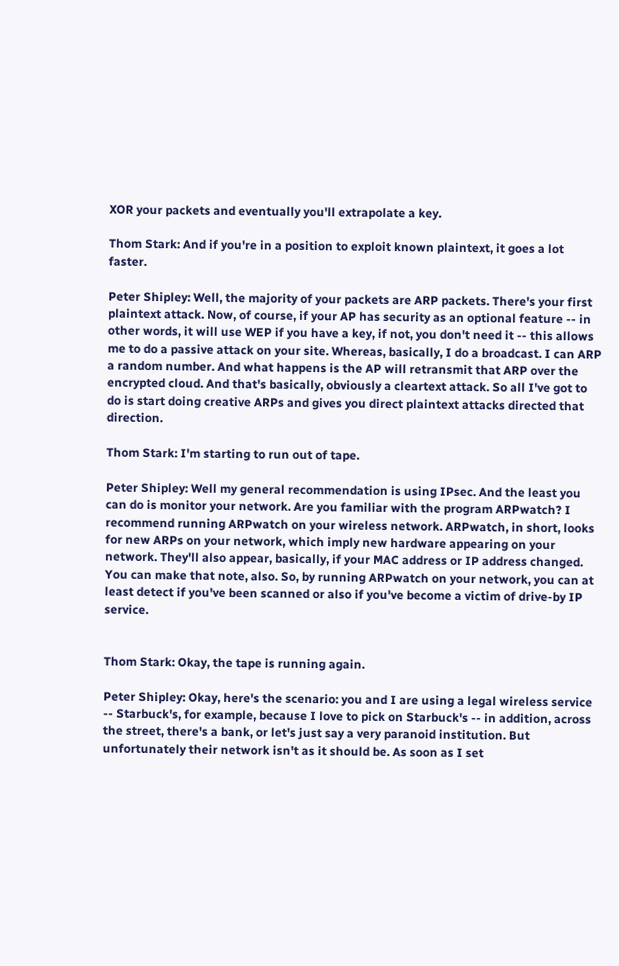XOR your packets and eventually you'll extrapolate a key.

Thom Stark: And if you're in a position to exploit known plaintext, it goes a lot faster.

Peter Shipley: Well, the majority of your packets are ARP packets. There's your first plaintext attack. Now, of course, if your AP has security as an optional feature -- in other words, it will use WEP if you have a key, if not, you don't need it -- this allows me to do a passive attack on your site. Whereas, basically, I do a broadcast. I can ARP a random number. And what happens is the AP will retransmit that ARP over the encrypted cloud. And that's basically, obviously a cleartext attack. So all I've got to do is start doing creative ARPs and gives you direct plaintext attacks directed that direction.

Thom Stark: I'm starting to run out of tape.

Peter Shipley: Well my general recommendation is using IPsec. And the least you can do is monitor your network. Are you familiar with the program ARPwatch? I recommend running ARPwatch on your wireless network. ARPwatch, in short, looks for new ARPs on your network, which imply new hardware appearing on your network. They'll also appear, basically, if your MAC address or IP address changed. You can make that note, also. So, by running ARPwatch on your network, you can at least detect if you've been scanned or also if you've become a victim of drive-by IP service.


Thom Stark: Okay, the tape is running again.

Peter Shipley: Okay, here's the scenario: you and I are using a legal wireless service -- Starbuck's, for example, because I love to pick on Starbuck's -- in addition, across the street, there's a bank, or let's just say a very paranoid institution. But unfortunately their network isn't as it should be. As soon as I set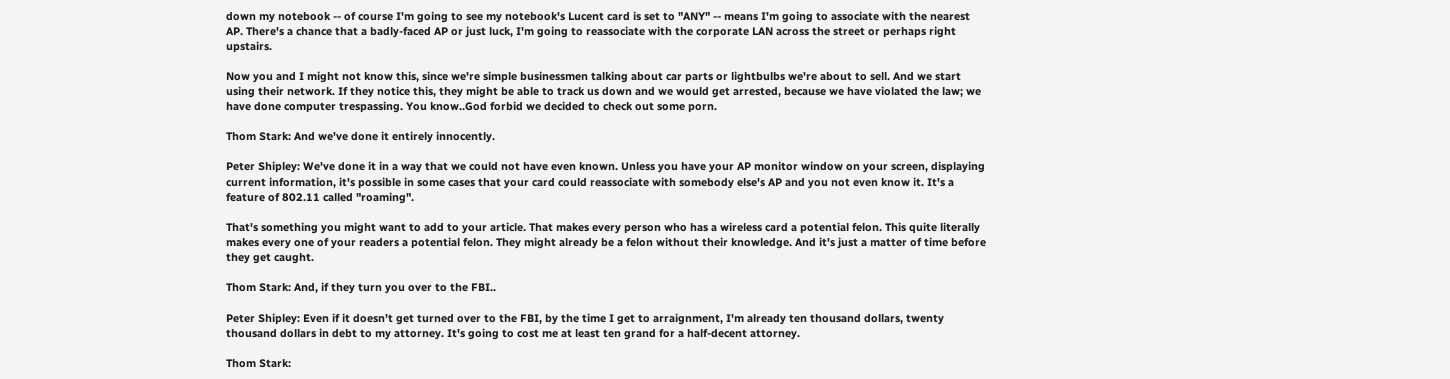down my notebook -- of course I'm going to see my notebook's Lucent card is set to "ANY" -- means I'm going to associate with the nearest AP. There's a chance that a badly-faced AP or just luck, I'm going to reassociate with the corporate LAN across the street or perhaps right upstairs.

Now you and I might not know this, since we're simple businessmen talking about car parts or lightbulbs we're about to sell. And we start using their network. If they notice this, they might be able to track us down and we would get arrested, because we have violated the law; we have done computer trespassing. You know..God forbid we decided to check out some porn.

Thom Stark: And we've done it entirely innocently.

Peter Shipley: We've done it in a way that we could not have even known. Unless you have your AP monitor window on your screen, displaying current information, it's possible in some cases that your card could reassociate with somebody else's AP and you not even know it. It's a feature of 802.11 called "roaming".

That's something you might want to add to your article. That makes every person who has a wireless card a potential felon. This quite literally makes every one of your readers a potential felon. They might already be a felon without their knowledge. And it's just a matter of time before they get caught.

Thom Stark: And, if they turn you over to the FBI..

Peter Shipley: Even if it doesn't get turned over to the FBI, by the time I get to arraignment, I'm already ten thousand dollars, twenty thousand dollars in debt to my attorney. It's going to cost me at least ten grand for a half-decent attorney.

Thom Stark: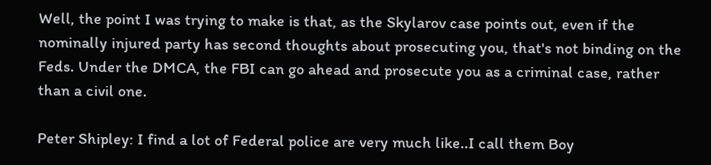Well, the point I was trying to make is that, as the Skylarov case points out, even if the nominally injured party has second thoughts about prosecuting you, that's not binding on the Feds. Under the DMCA, the FBI can go ahead and prosecute you as a criminal case, rather than a civil one.

Peter Shipley: I find a lot of Federal police are very much like..I call them Boy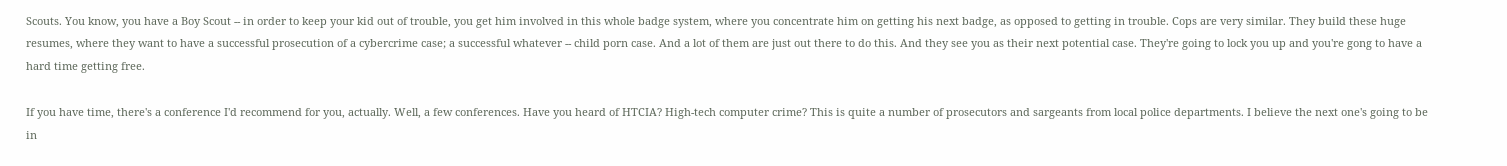Scouts. You know, you have a Boy Scout -- in order to keep your kid out of trouble, you get him involved in this whole badge system, where you concentrate him on getting his next badge, as opposed to getting in trouble. Cops are very similar. They build these huge resumes, where they want to have a successful prosecution of a cybercrime case; a successful whatever -- child porn case. And a lot of them are just out there to do this. And they see you as their next potential case. They're going to lock you up and you're gong to have a hard time getting free.

If you have time, there's a conference I'd recommend for you, actually. Well, a few conferences. Have you heard of HTCIA? High-tech computer crime? This is quite a number of prosecutors and sargeants from local police departments. I believe the next one's going to be in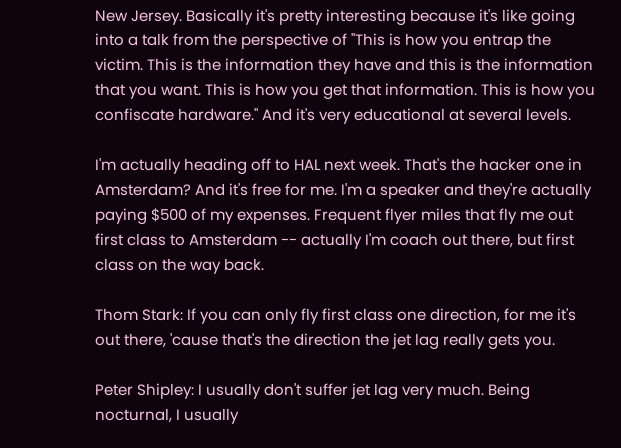New Jersey. Basically it's pretty interesting because it's like going into a talk from the perspective of "This is how you entrap the victim. This is the information they have and this is the information that you want. This is how you get that information. This is how you confiscate hardware." And it's very educational at several levels.

I'm actually heading off to HAL next week. That's the hacker one in Amsterdam? And it's free for me. I'm a speaker and they're actually paying $500 of my expenses. Frequent flyer miles that fly me out first class to Amsterdam -- actually I'm coach out there, but first class on the way back.

Thom Stark: If you can only fly first class one direction, for me it's out there, 'cause that's the direction the jet lag really gets you.

Peter Shipley: I usually don't suffer jet lag very much. Being nocturnal, I usually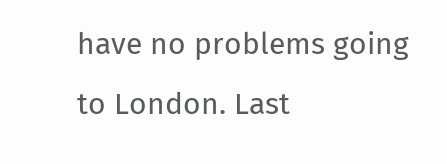have no problems going to London. Last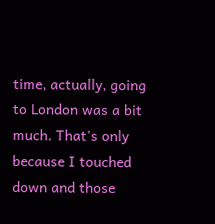time, actually, going to London was a bit much. That's only because I touched down and those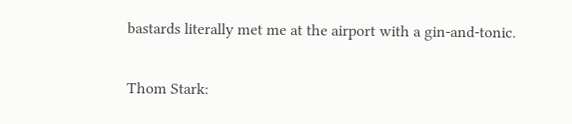bastards literally met me at the airport with a gin-and-tonic.

Thom Stark: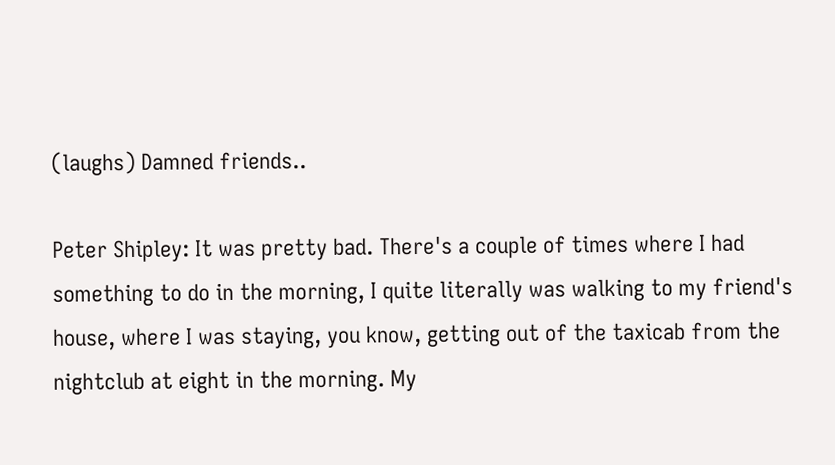(laughs) Damned friends..

Peter Shipley: It was pretty bad. There's a couple of times where I had something to do in the morning, I quite literally was walking to my friend's house, where I was staying, you know, getting out of the taxicab from the nightclub at eight in the morning. My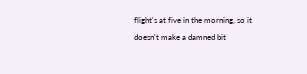flight's at five in the morning, so it doesn't make a damned bit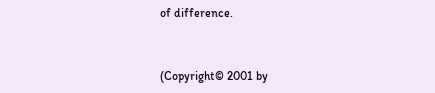of difference.


(Copyright© 2001 by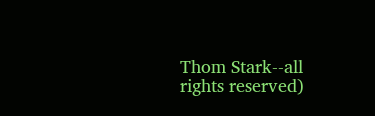Thom Stark--all rights reserved)